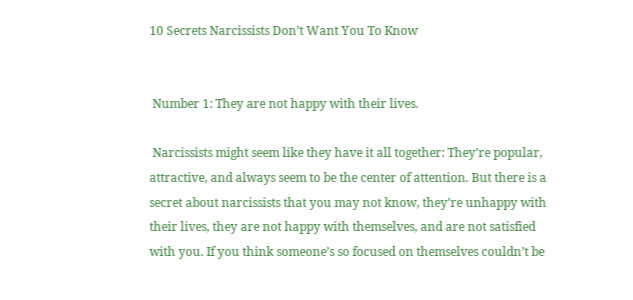10 Secrets Narcissists Don’t Want You To Know


 Number 1: They are not happy with their lives.

 Narcissists might seem like they have it all together: They’re popular, attractive, and always seem to be the center of attention. But there is a secret about narcissists that you may not know, they’re unhappy with their lives, they are not happy with themselves, and are not satisfied with you. If you think someone’s so focused on themselves couldn’t be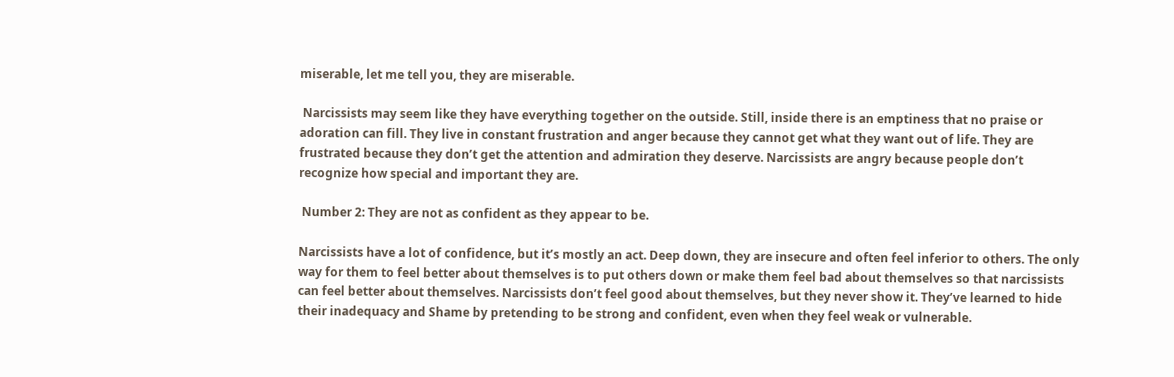miserable, let me tell you, they are miserable.

 Narcissists may seem like they have everything together on the outside. Still, inside there is an emptiness that no praise or adoration can fill. They live in constant frustration and anger because they cannot get what they want out of life. They are frustrated because they don’t get the attention and admiration they deserve. Narcissists are angry because people don’t recognize how special and important they are.

 Number 2: They are not as confident as they appear to be.

Narcissists have a lot of confidence, but it’s mostly an act. Deep down, they are insecure and often feel inferior to others. The only way for them to feel better about themselves is to put others down or make them feel bad about themselves so that narcissists can feel better about themselves. Narcissists don’t feel good about themselves, but they never show it. They’ve learned to hide their inadequacy and Shame by pretending to be strong and confident, even when they feel weak or vulnerable.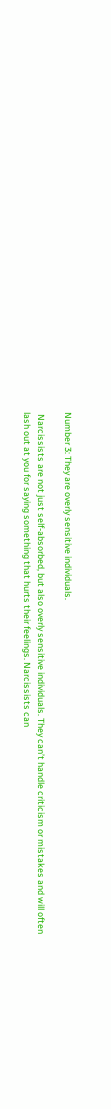Number 3: They are overly sensitive individuals.

 Narcissists are not just self-absorbed, but also overly sensitive individuals. They can’t handle criticism or mistakes and will often lash out at you for saying something that hurts their feelings. Narcissists can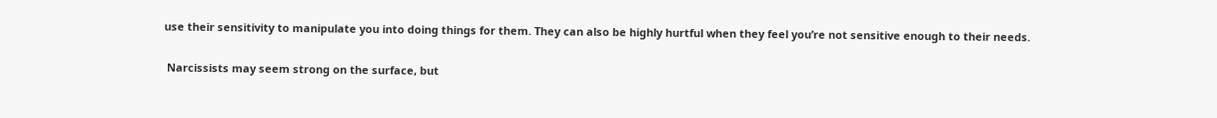use their sensitivity to manipulate you into doing things for them. They can also be highly hurtful when they feel you’re not sensitive enough to their needs.

 Narcissists may seem strong on the surface, but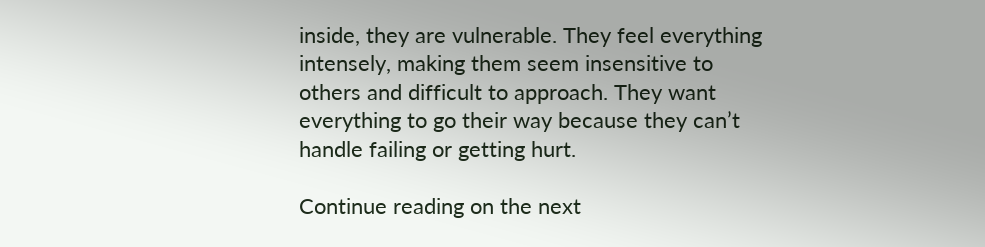inside, they are vulnerable. They feel everything intensely, making them seem insensitive to others and difficult to approach. They want everything to go their way because they can’t handle failing or getting hurt.

Continue reading on the next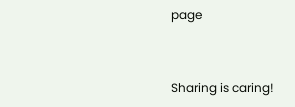page


Sharing is caring!